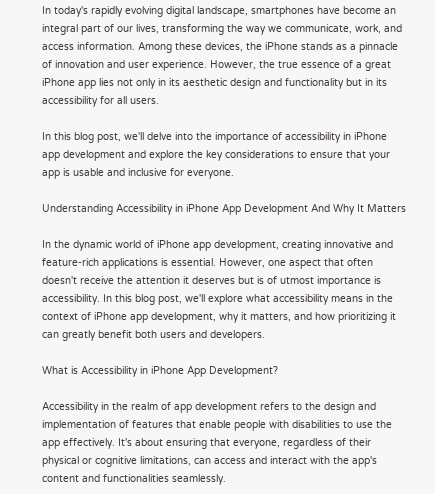In today's rapidly evolving digital landscape, smartphones have become an integral part of our lives, transforming the way we communicate, work, and access information. Among these devices, the iPhone stands as a pinnacle of innovation and user experience. However, the true essence of a great iPhone app lies not only in its aesthetic design and functionality but in its accessibility for all users.

In this blog post, we'll delve into the importance of accessibility in iPhone app development and explore the key considerations to ensure that your app is usable and inclusive for everyone.

Understanding Accessibility in iPhone App Development And Why It Matters

In the dynamic world of iPhone app development, creating innovative and feature-rich applications is essential. However, one aspect that often doesn't receive the attention it deserves but is of utmost importance is accessibility. In this blog post, we'll explore what accessibility means in the context of iPhone app development, why it matters, and how prioritizing it can greatly benefit both users and developers.

What is Accessibility in iPhone App Development?

Accessibility in the realm of app development refers to the design and implementation of features that enable people with disabilities to use the app effectively. It's about ensuring that everyone, regardless of their physical or cognitive limitations, can access and interact with the app's content and functionalities seamlessly.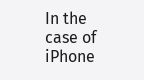In the case of iPhone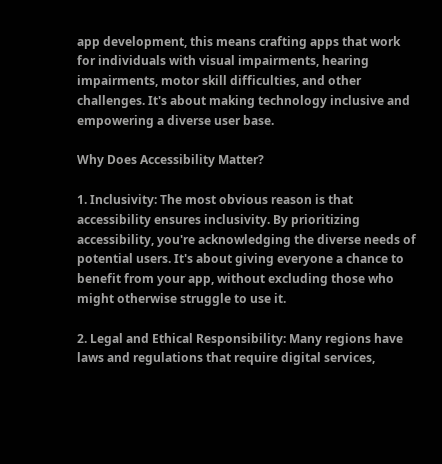app development, this means crafting apps that work for individuals with visual impairments, hearing impairments, motor skill difficulties, and other challenges. It's about making technology inclusive and empowering a diverse user base.

Why Does Accessibility Matter?

1. Inclusivity: The most obvious reason is that accessibility ensures inclusivity. By prioritizing accessibility, you're acknowledging the diverse needs of potential users. It's about giving everyone a chance to benefit from your app, without excluding those who might otherwise struggle to use it.

2. Legal and Ethical Responsibility: Many regions have laws and regulations that require digital services,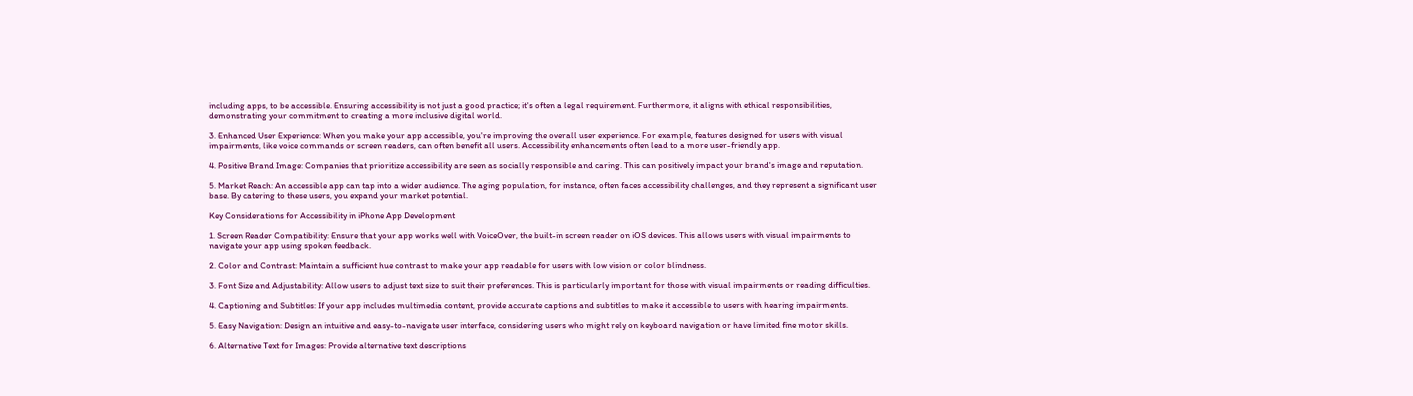including apps, to be accessible. Ensuring accessibility is not just a good practice; it's often a legal requirement. Furthermore, it aligns with ethical responsibilities, demonstrating your commitment to creating a more inclusive digital world.

3. Enhanced User Experience: When you make your app accessible, you're improving the overall user experience. For example, features designed for users with visual impairments, like voice commands or screen readers, can often benefit all users. Accessibility enhancements often lead to a more user-friendly app.

4. Positive Brand Image: Companies that prioritize accessibility are seen as socially responsible and caring. This can positively impact your brand's image and reputation.

5. Market Reach: An accessible app can tap into a wider audience. The aging population, for instance, often faces accessibility challenges, and they represent a significant user base. By catering to these users, you expand your market potential.

Key Considerations for Accessibility in iPhone App Development

1. Screen Reader Compatibility: Ensure that your app works well with VoiceOver, the built-in screen reader on iOS devices. This allows users with visual impairments to navigate your app using spoken feedback.

2. Color and Contrast: Maintain a sufficient hue contrast to make your app readable for users with low vision or color blindness.

3. Font Size and Adjustability: Allow users to adjust text size to suit their preferences. This is particularly important for those with visual impairments or reading difficulties.

4. Captioning and Subtitles: If your app includes multimedia content, provide accurate captions and subtitles to make it accessible to users with hearing impairments.

5. Easy Navigation: Design an intuitive and easy-to-navigate user interface, considering users who might rely on keyboard navigation or have limited fine motor skills.

6. Alternative Text for Images: Provide alternative text descriptions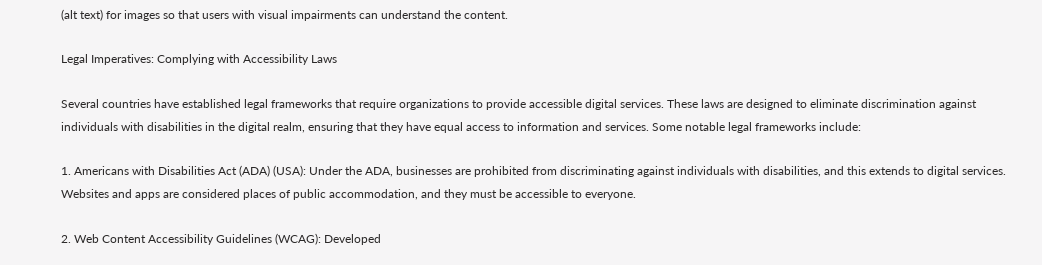(alt text) for images so that users with visual impairments can understand the content.

Legal Imperatives: Complying with Accessibility Laws

Several countries have established legal frameworks that require organizations to provide accessible digital services. These laws are designed to eliminate discrimination against individuals with disabilities in the digital realm, ensuring that they have equal access to information and services. Some notable legal frameworks include:

1. Americans with Disabilities Act (ADA) (USA): Under the ADA, businesses are prohibited from discriminating against individuals with disabilities, and this extends to digital services. Websites and apps are considered places of public accommodation, and they must be accessible to everyone.

2. Web Content Accessibility Guidelines (WCAG): Developed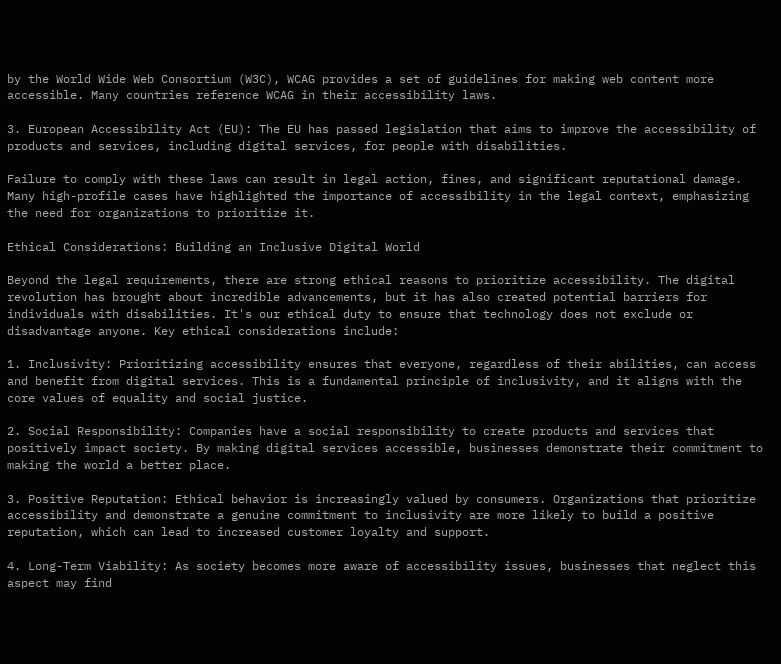by the World Wide Web Consortium (W3C), WCAG provides a set of guidelines for making web content more accessible. Many countries reference WCAG in their accessibility laws.

3. European Accessibility Act (EU): The EU has passed legislation that aims to improve the accessibility of products and services, including digital services, for people with disabilities.

Failure to comply with these laws can result in legal action, fines, and significant reputational damage. Many high-profile cases have highlighted the importance of accessibility in the legal context, emphasizing the need for organizations to prioritize it.

Ethical Considerations: Building an Inclusive Digital World

Beyond the legal requirements, there are strong ethical reasons to prioritize accessibility. The digital revolution has brought about incredible advancements, but it has also created potential barriers for individuals with disabilities. It's our ethical duty to ensure that technology does not exclude or disadvantage anyone. Key ethical considerations include:

1. Inclusivity: Prioritizing accessibility ensures that everyone, regardless of their abilities, can access and benefit from digital services. This is a fundamental principle of inclusivity, and it aligns with the core values of equality and social justice.

2. Social Responsibility: Companies have a social responsibility to create products and services that positively impact society. By making digital services accessible, businesses demonstrate their commitment to making the world a better place.

3. Positive Reputation: Ethical behavior is increasingly valued by consumers. Organizations that prioritize accessibility and demonstrate a genuine commitment to inclusivity are more likely to build a positive reputation, which can lead to increased customer loyalty and support.

4. Long-Term Viability: As society becomes more aware of accessibility issues, businesses that neglect this aspect may find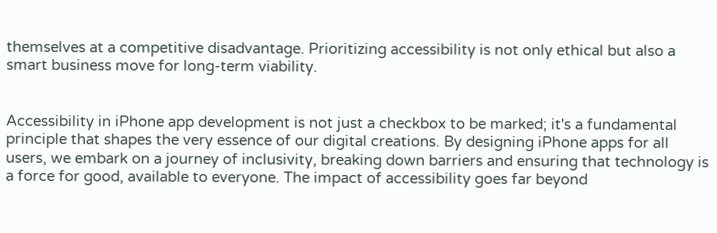themselves at a competitive disadvantage. Prioritizing accessibility is not only ethical but also a smart business move for long-term viability.


Accessibility in iPhone app development is not just a checkbox to be marked; it's a fundamental principle that shapes the very essence of our digital creations. By designing iPhone apps for all users, we embark on a journey of inclusivity, breaking down barriers and ensuring that technology is a force for good, available to everyone. The impact of accessibility goes far beyond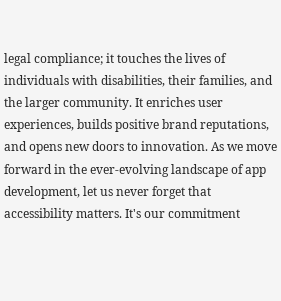legal compliance; it touches the lives of individuals with disabilities, their families, and the larger community. It enriches user experiences, builds positive brand reputations, and opens new doors to innovation. As we move forward in the ever-evolving landscape of app development, let us never forget that accessibility matters. It's our commitment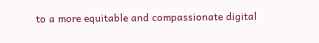to a more equitable and compassionate digital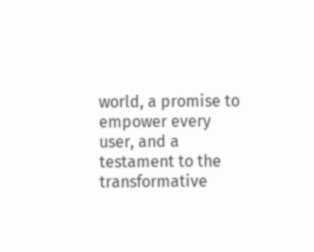world, a promise to empower every user, and a testament to the transformative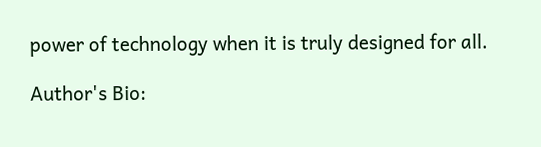power of technology when it is truly designed for all.

Author's Bio: